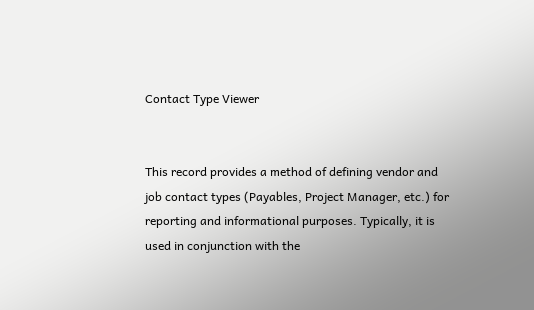Contact Type Viewer


This record provides a method of defining vendor and job contact types (Payables, Project Manager, etc.) for reporting and informational purposes. Typically, it is used in conjunction with the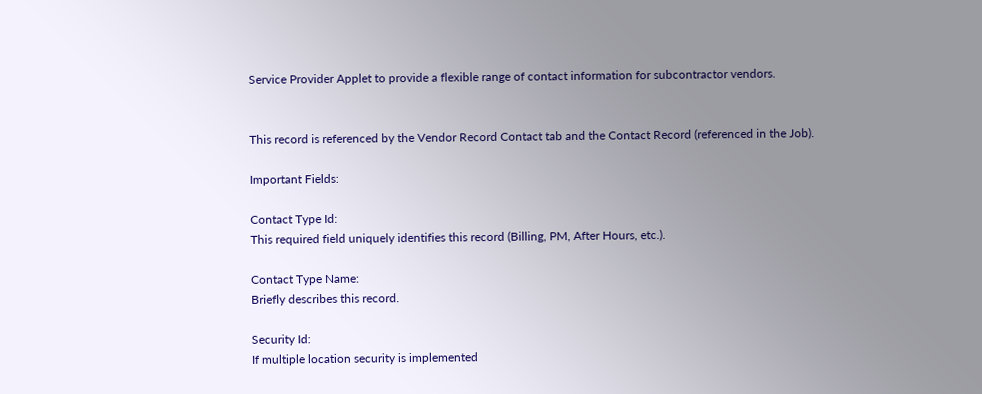Service Provider Applet to provide a flexible range of contact information for subcontractor vendors.


This record is referenced by the Vendor Record Contact tab and the Contact Record (referenced in the Job).

Important Fields:

Contact Type Id:
This required field uniquely identifies this record (Billing, PM, After Hours, etc.).

Contact Type Name:
Briefly describes this record.

Security Id:
If multiple location security is implemented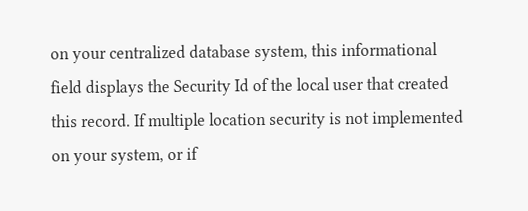on your centralized database system, this informational field displays the Security Id of the local user that created this record. If multiple location security is not implemented on your system, or if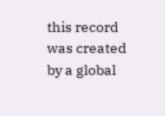this record was created by a global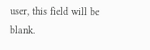user, this field will be blank.